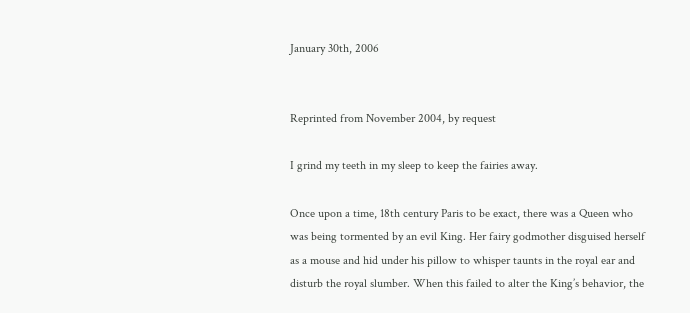January 30th, 2006


Reprinted from November 2004, by request

I grind my teeth in my sleep to keep the fairies away.

Once upon a time, 18th century Paris to be exact, there was a Queen who was being tormented by an evil King. Her fairy godmother disguised herself as a mouse and hid under his pillow to whisper taunts in the royal ear and disturb the royal slumber. When this failed to alter the King’s behavior, the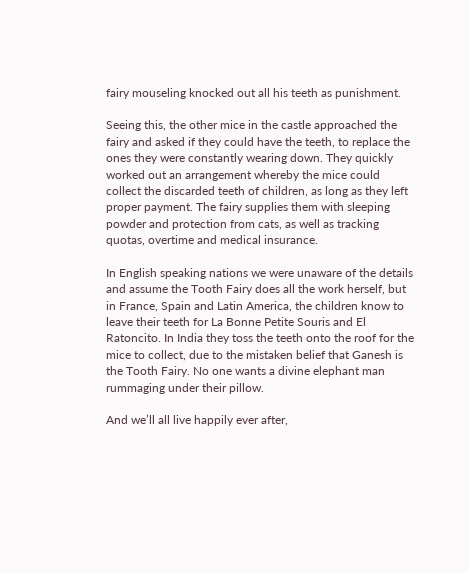fairy mouseling knocked out all his teeth as punishment.

Seeing this, the other mice in the castle approached the fairy and asked if they could have the teeth, to replace the ones they were constantly wearing down. They quickly worked out an arrangement whereby the mice could collect the discarded teeth of children, as long as they left proper payment. The fairy supplies them with sleeping powder and protection from cats, as well as tracking quotas, overtime and medical insurance.

In English speaking nations we were unaware of the details and assume the Tooth Fairy does all the work herself, but in France, Spain and Latin America, the children know to leave their teeth for La Bonne Petite Souris and El Ratoncito. In India they toss the teeth onto the roof for the mice to collect, due to the mistaken belief that Ganesh is the Tooth Fairy. No one wants a divine elephant man rummaging under their pillow.

And we’ll all live happily ever after,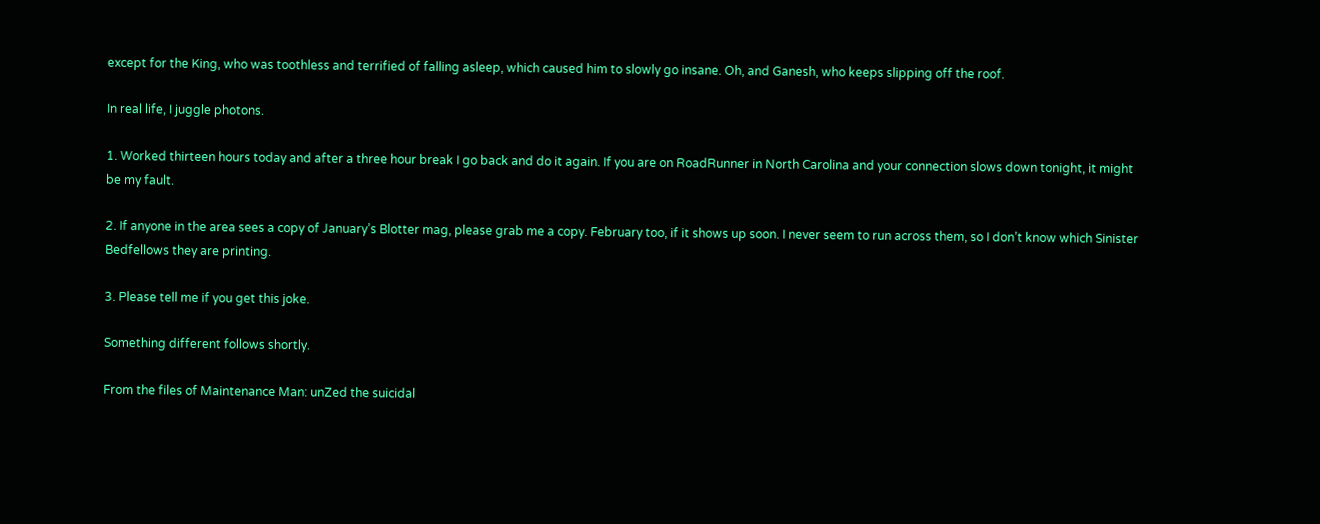except for the King, who was toothless and terrified of falling asleep, which caused him to slowly go insane. Oh, and Ganesh, who keeps slipping off the roof.

In real life, I juggle photons.

1. Worked thirteen hours today and after a three hour break I go back and do it again. If you are on RoadRunner in North Carolina and your connection slows down tonight, it might be my fault.

2. If anyone in the area sees a copy of January’s Blotter mag, please grab me a copy. February too, if it shows up soon. I never seem to run across them, so I don’t know which Sinister Bedfellows they are printing.

3. Please tell me if you get this joke.

Something different follows shortly.

From the files of Maintenance Man: unZed the suicidal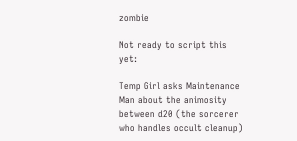zombie

Not ready to script this yet:

Temp Girl asks Maintenance Man about the animosity between d20 (the sorcerer who handles occult cleanup)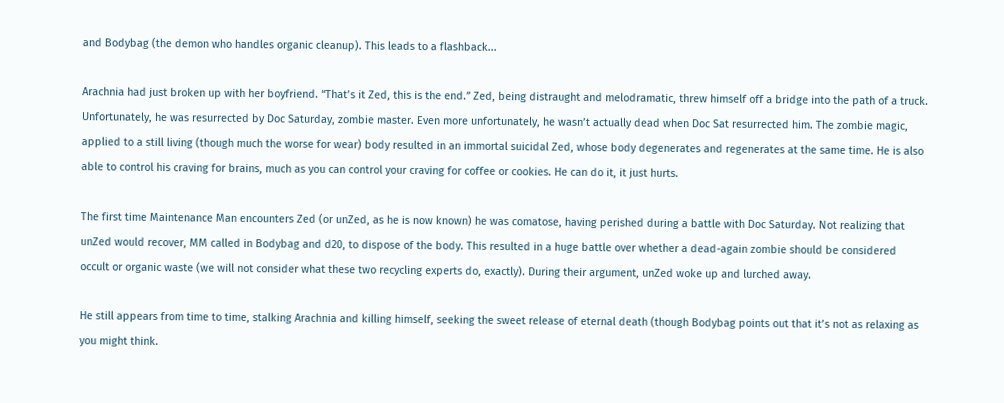and Bodybag (the demon who handles organic cleanup). This leads to a flashback...

Arachnia had just broken up with her boyfriend. “That’s it Zed, this is the end.” Zed, being distraught and melodramatic, threw himself off a bridge into the path of a truck. Unfortunately, he was resurrected by Doc Saturday, zombie master. Even more unfortunately, he wasn’t actually dead when Doc Sat resurrected him. The zombie magic, applied to a still living (though much the worse for wear) body resulted in an immortal suicidal Zed, whose body degenerates and regenerates at the same time. He is also able to control his craving for brains, much as you can control your craving for coffee or cookies. He can do it, it just hurts.

The first time Maintenance Man encounters Zed (or unZed, as he is now known) he was comatose, having perished during a battle with Doc Saturday. Not realizing that unZed would recover, MM called in Bodybag and d20, to dispose of the body. This resulted in a huge battle over whether a dead-again zombie should be considered occult or organic waste (we will not consider what these two recycling experts do, exactly). During their argument, unZed woke up and lurched away.

He still appears from time to time, stalking Arachnia and killing himself, seeking the sweet release of eternal death (though Bodybag points out that it’s not as relaxing as you might think.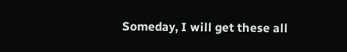Someday, I will get these all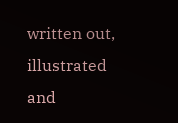written out, illustrated and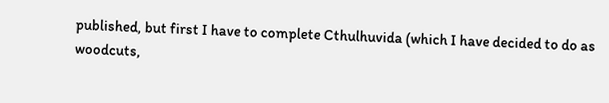published, but first I have to complete Cthulhuvida (which I have decided to do as woodcuts,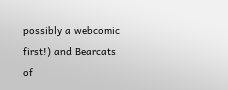possibly a webcomic first!) and Bearcats of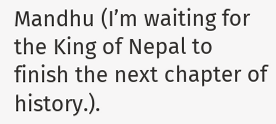Mandhu (I’m waiting for the King of Nepal to finish the next chapter of history.).